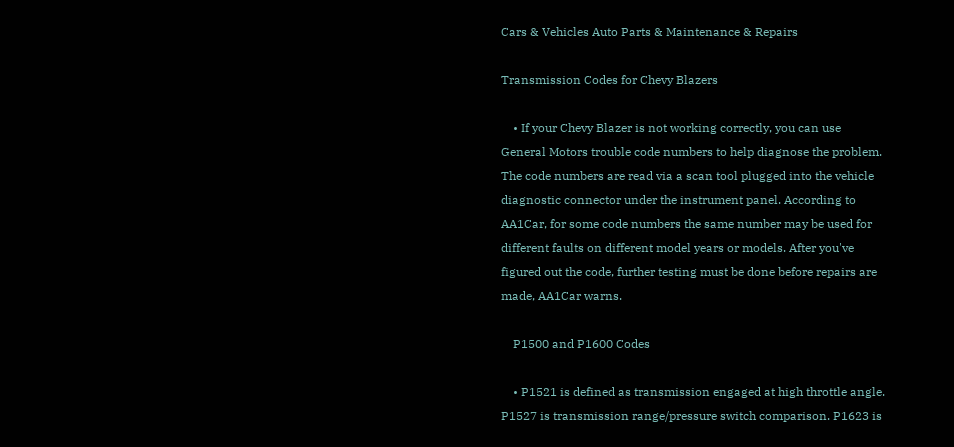Cars & Vehicles Auto Parts & Maintenance & Repairs

Transmission Codes for Chevy Blazers

    • If your Chevy Blazer is not working correctly, you can use General Motors trouble code numbers to help diagnose the problem. The code numbers are read via a scan tool plugged into the vehicle diagnostic connector under the instrument panel. According to AA1Car, for some code numbers the same number may be used for different faults on different model years or models. After you've figured out the code, further testing must be done before repairs are made, AA1Car warns.

    P1500 and P1600 Codes

    • P1521 is defined as transmission engaged at high throttle angle. P1527 is transmission range/pressure switch comparison. P1623 is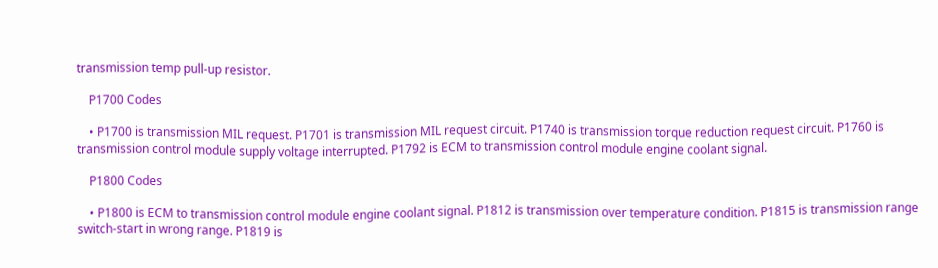transmission temp pull-up resistor.

    P1700 Codes

    • P1700 is transmission MIL request. P1701 is transmission MIL request circuit. P1740 is transmission torque reduction request circuit. P1760 is transmission control module supply voltage interrupted. P1792 is ECM to transmission control module engine coolant signal.

    P1800 Codes

    • P1800 is ECM to transmission control module engine coolant signal. P1812 is transmission over temperature condition. P1815 is transmission range switch-start in wrong range. P1819 is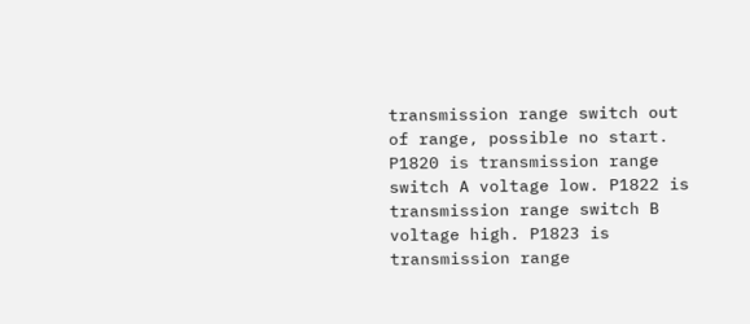transmission range switch out of range, possible no start. P1820 is transmission range switch A voltage low. P1822 is transmission range switch B voltage high. P1823 is transmission range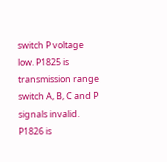switch P voltage low. P1825 is transmission range switch A, B, C and P signals invalid. P1826 is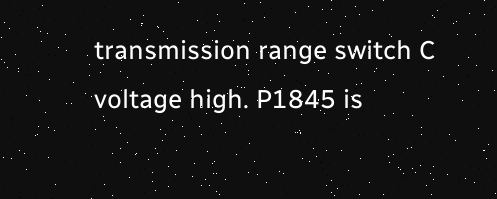transmission range switch C voltage high. P1845 is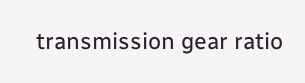transmission gear ratio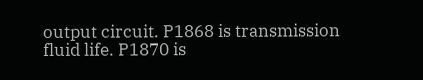output circuit. P1868 is transmission fluid life. P1870 is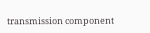transmission component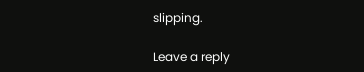slipping.

Leave a reply